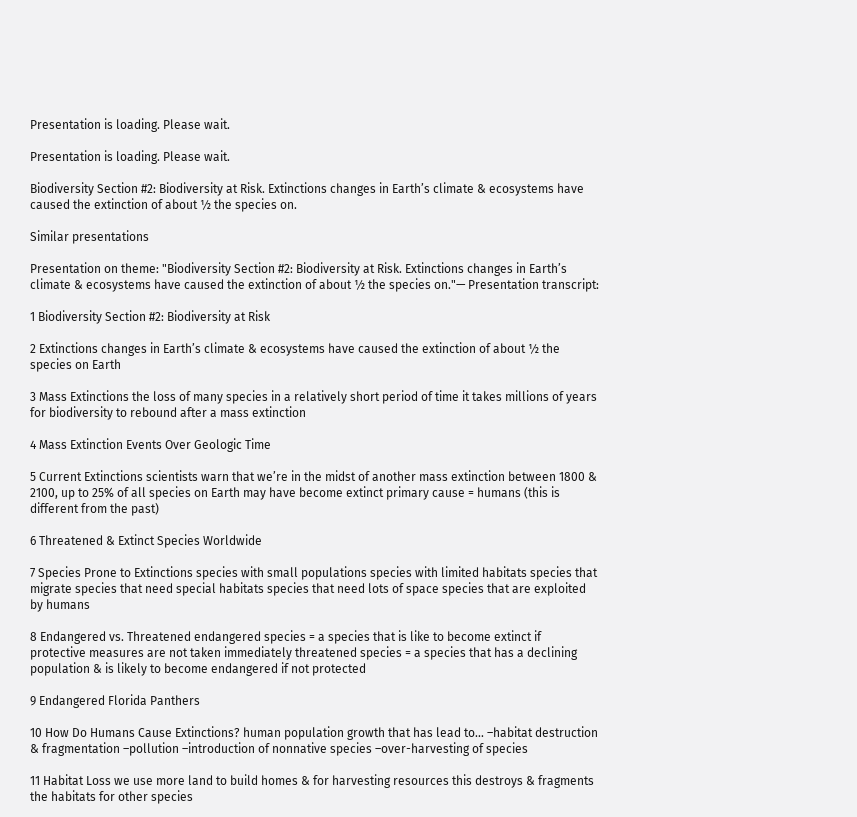Presentation is loading. Please wait.

Presentation is loading. Please wait.

Biodiversity Section #2: Biodiversity at Risk. Extinctions changes in Earth’s climate & ecosystems have caused the extinction of about ½ the species on.

Similar presentations

Presentation on theme: "Biodiversity Section #2: Biodiversity at Risk. Extinctions changes in Earth’s climate & ecosystems have caused the extinction of about ½ the species on."— Presentation transcript:

1 Biodiversity Section #2: Biodiversity at Risk

2 Extinctions changes in Earth’s climate & ecosystems have caused the extinction of about ½ the species on Earth

3 Mass Extinctions the loss of many species in a relatively short period of time it takes millions of years for biodiversity to rebound after a mass extinction

4 Mass Extinction Events Over Geologic Time

5 Current Extinctions scientists warn that we’re in the midst of another mass extinction between 1800 & 2100, up to 25% of all species on Earth may have become extinct primary cause = humans (this is different from the past)

6 Threatened & Extinct Species Worldwide

7 Species Prone to Extinctions species with small populations species with limited habitats species that migrate species that need special habitats species that need lots of space species that are exploited by humans

8 Endangered vs. Threatened endangered species = a species that is like to become extinct if protective measures are not taken immediately threatened species = a species that has a declining population & is likely to become endangered if not protected

9 Endangered Florida Panthers

10 How Do Humans Cause Extinctions? human population growth that has lead to... –habitat destruction & fragmentation –pollution –introduction of nonnative species –over-harvesting of species

11 Habitat Loss we use more land to build homes & for harvesting resources this destroys & fragments the habitats for other species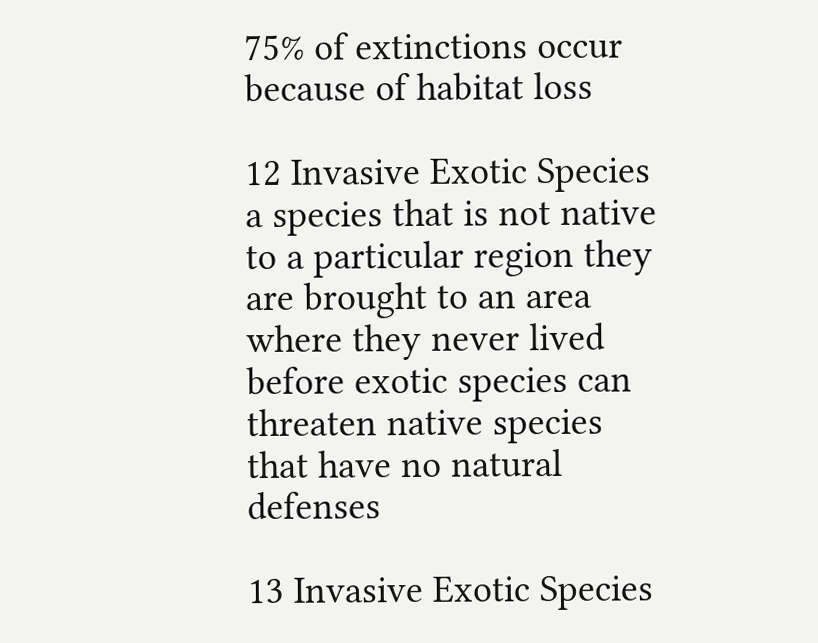75% of extinctions occur because of habitat loss

12 Invasive Exotic Species a species that is not native to a particular region they are brought to an area where they never lived before exotic species can threaten native species that have no natural defenses

13 Invasive Exotic Species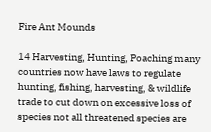Fire Ant Mounds

14 Harvesting, Hunting, Poaching many countries now have laws to regulate hunting, fishing, harvesting, & wildlife trade to cut down on excessive loss of species not all threatened species are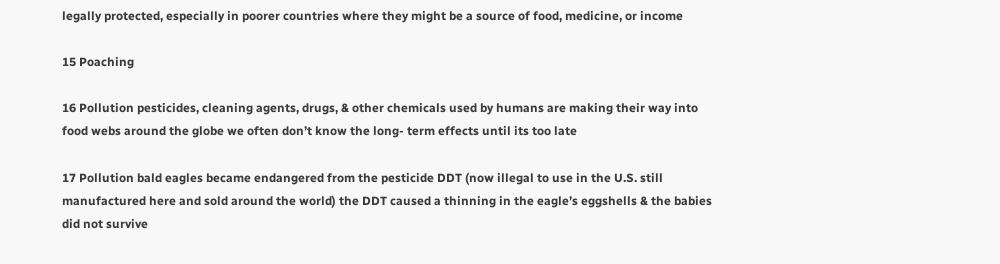legally protected, especially in poorer countries where they might be a source of food, medicine, or income

15 Poaching

16 Pollution pesticides, cleaning agents, drugs, & other chemicals used by humans are making their way into food webs around the globe we often don’t know the long- term effects until its too late

17 Pollution bald eagles became endangered from the pesticide DDT (now illegal to use in the U.S. still manufactured here and sold around the world) the DDT caused a thinning in the eagle’s eggshells & the babies did not survive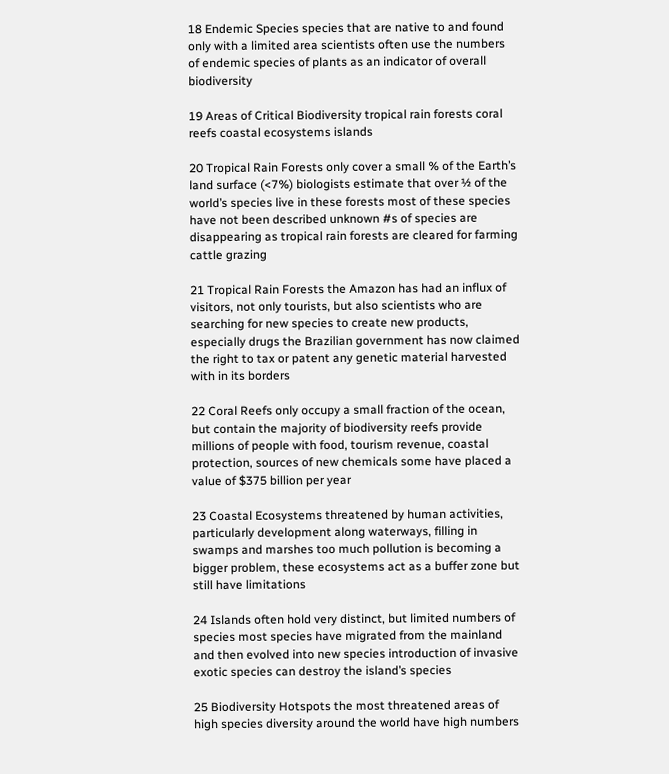18 Endemic Species species that are native to and found only with a limited area scientists often use the numbers of endemic species of plants as an indicator of overall biodiversity

19 Areas of Critical Biodiversity tropical rain forests coral reefs coastal ecosystems islands

20 Tropical Rain Forests only cover a small % of the Earth’s land surface (<7%) biologists estimate that over ½ of the world’s species live in these forests most of these species have not been described unknown #s of species are disappearing as tropical rain forests are cleared for farming cattle grazing

21 Tropical Rain Forests the Amazon has had an influx of visitors, not only tourists, but also scientists who are searching for new species to create new products, especially drugs the Brazilian government has now claimed the right to tax or patent any genetic material harvested with in its borders

22 Coral Reefs only occupy a small fraction of the ocean, but contain the majority of biodiversity reefs provide millions of people with food, tourism revenue, coastal protection, sources of new chemicals some have placed a value of $375 billion per year

23 Coastal Ecosystems threatened by human activities, particularly development along waterways, filling in swamps and marshes too much pollution is becoming a bigger problem, these ecosystems act as a buffer zone but still have limitations

24 Islands often hold very distinct, but limited numbers of species most species have migrated from the mainland and then evolved into new species introduction of invasive exotic species can destroy the island’s species

25 Biodiversity Hotspots the most threatened areas of high species diversity around the world have high numbers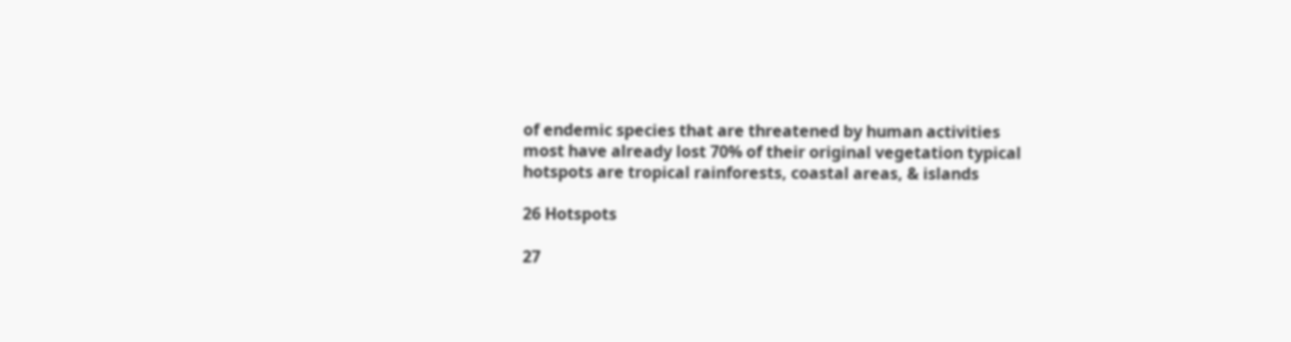of endemic species that are threatened by human activities most have already lost 70% of their original vegetation typical hotspots are tropical rainforests, coastal areas, & islands

26 Hotspots

27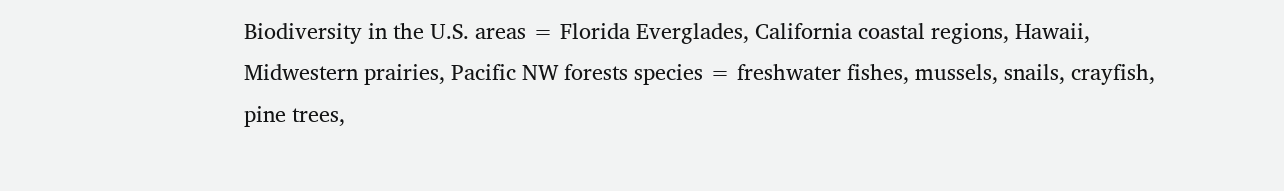Biodiversity in the U.S. areas = Florida Everglades, California coastal regions, Hawaii, Midwestern prairies, Pacific NW forests species = freshwater fishes, mussels, snails, crayfish, pine trees,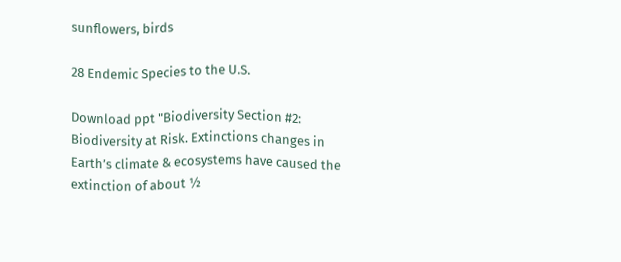sunflowers, birds

28 Endemic Species to the U.S.

Download ppt "Biodiversity Section #2: Biodiversity at Risk. Extinctions changes in Earth’s climate & ecosystems have caused the extinction of about ½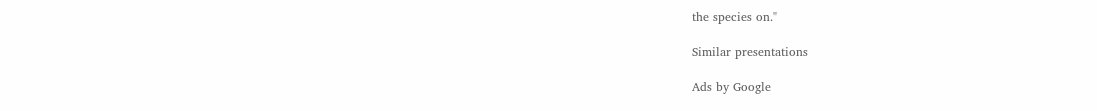the species on."

Similar presentations

Ads by Google